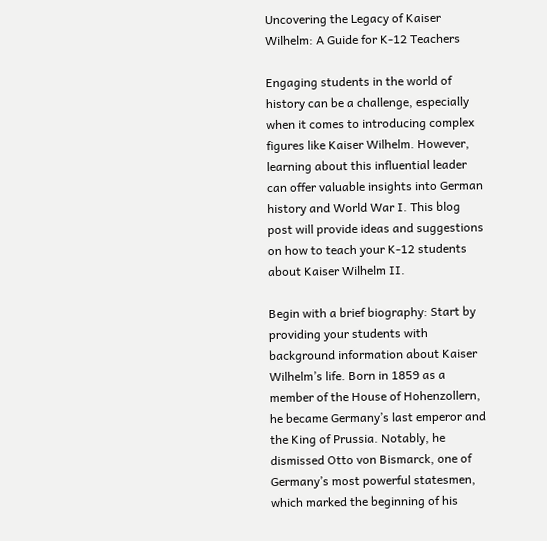Uncovering the Legacy of Kaiser Wilhelm: A Guide for K-12 Teachers

Engaging students in the world of history can be a challenge, especially when it comes to introducing complex figures like Kaiser Wilhelm. However, learning about this influential leader can offer valuable insights into German history and World War I. This blog post will provide ideas and suggestions on how to teach your K-12 students about Kaiser Wilhelm II.

Begin with a brief biography: Start by providing your students with background information about Kaiser Wilhelm’s life. Born in 1859 as a member of the House of Hohenzollern, he became Germany’s last emperor and the King of Prussia. Notably, he dismissed Otto von Bismarck, one of Germany’s most powerful statesmen, which marked the beginning of his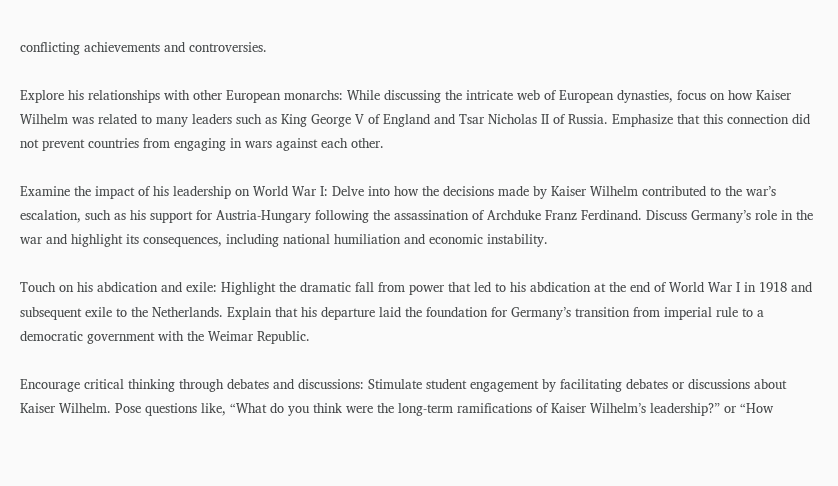conflicting achievements and controversies.

Explore his relationships with other European monarchs: While discussing the intricate web of European dynasties, focus on how Kaiser Wilhelm was related to many leaders such as King George V of England and Tsar Nicholas II of Russia. Emphasize that this connection did not prevent countries from engaging in wars against each other.

Examine the impact of his leadership on World War I: Delve into how the decisions made by Kaiser Wilhelm contributed to the war’s escalation, such as his support for Austria-Hungary following the assassination of Archduke Franz Ferdinand. Discuss Germany’s role in the war and highlight its consequences, including national humiliation and economic instability.

Touch on his abdication and exile: Highlight the dramatic fall from power that led to his abdication at the end of World War I in 1918 and subsequent exile to the Netherlands. Explain that his departure laid the foundation for Germany’s transition from imperial rule to a democratic government with the Weimar Republic.

Encourage critical thinking through debates and discussions: Stimulate student engagement by facilitating debates or discussions about Kaiser Wilhelm. Pose questions like, “What do you think were the long-term ramifications of Kaiser Wilhelm’s leadership?” or “How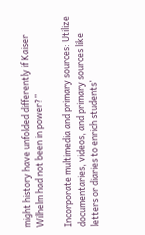might history have unfolded differently if Kaiser Wilhelm had not been in power?”

Incorporate multimedia and primary sources: Utilize documentaries, videos, and primary sources like letters or diaries to enrich students’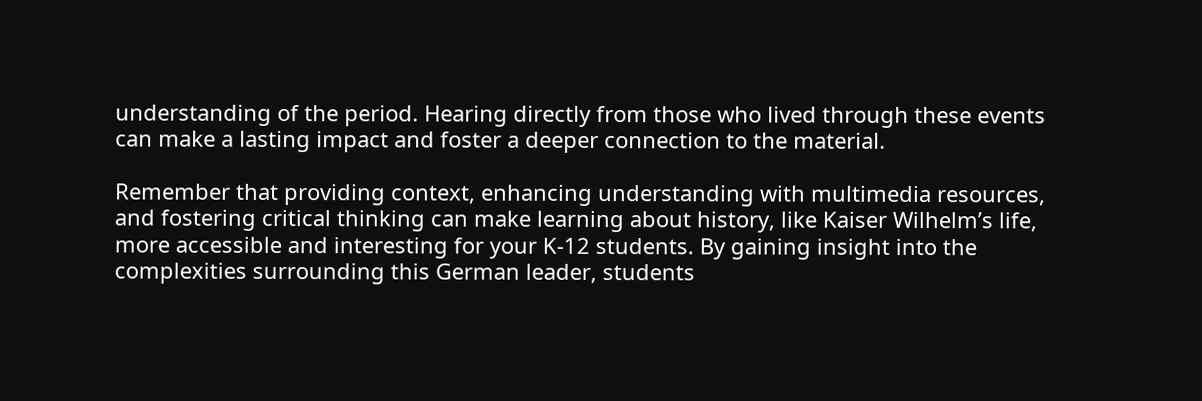understanding of the period. Hearing directly from those who lived through these events can make a lasting impact and foster a deeper connection to the material.

Remember that providing context, enhancing understanding with multimedia resources, and fostering critical thinking can make learning about history, like Kaiser Wilhelm’s life, more accessible and interesting for your K-12 students. By gaining insight into the complexities surrounding this German leader, students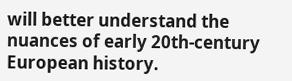will better understand the nuances of early 20th-century European history.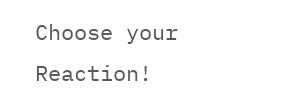Choose your Reaction!